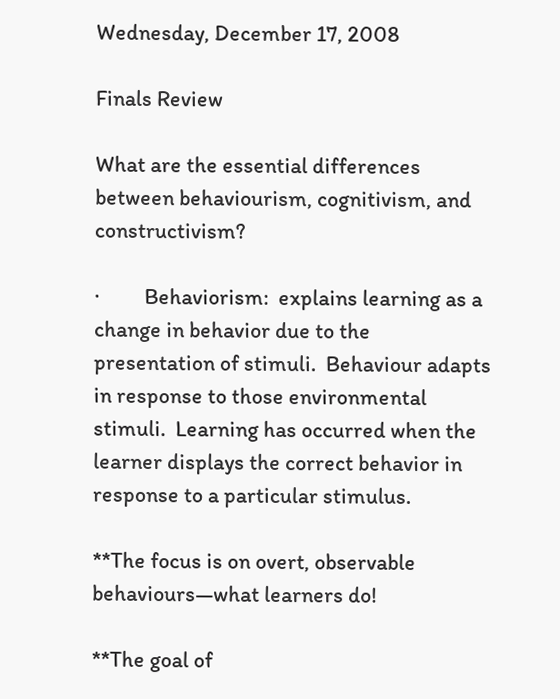Wednesday, December 17, 2008

Finals Review

What are the essential differences between behaviourism, cognitivism, and constructivism?

·         Behaviorism:  explains learning as a change in behavior due to the presentation of stimuli.  Behaviour adapts in response to those environmental stimuli.  Learning has occurred when the learner displays the correct behavior in response to a particular stimulus.

**The focus is on overt, observable behaviours—what learners do!

**The goal of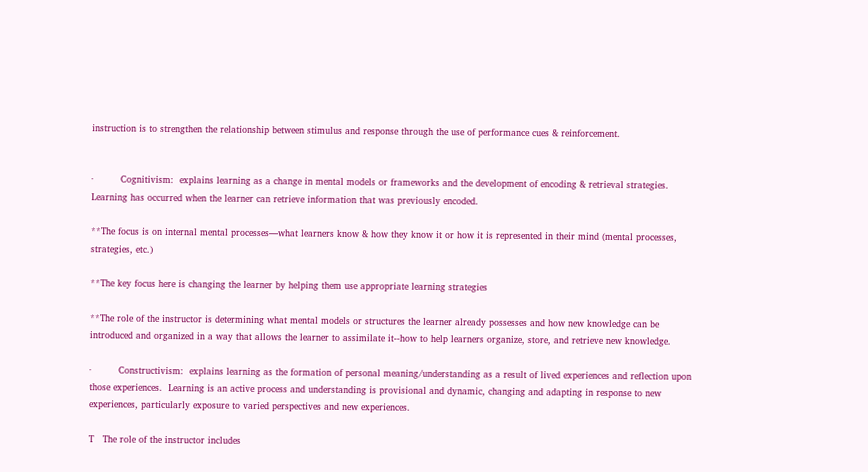instruction is to strengthen the relationship between stimulus and response through the use of performance cues & reinforcement.


·         Cognitivism:  explains learning as a change in mental models or frameworks and the development of encoding & retrieval strategies.  Learning has occurred when the learner can retrieve information that was previously encoded.

**The focus is on internal mental processes—what learners know & how they know it or how it is represented in their mind (mental processes, strategies, etc.)

**The key focus here is changing the learner by helping them use appropriate learning strategies

**The role of the instructor is determining what mental models or structures the learner already possesses and how new knowledge can be introduced and organized in a way that allows the learner to assimilate it--how to help learners organize, store, and retrieve new knowledge.

·         Constructivism:  explains learning as the formation of personal meaning/understanding as a result of lived experiences and reflection upon those experiences.  Learning is an active process and understanding is provisional and dynamic, changing and adapting in response to new experiences, particularly exposure to varied perspectives and new experiences.

T   The role of the instructor includes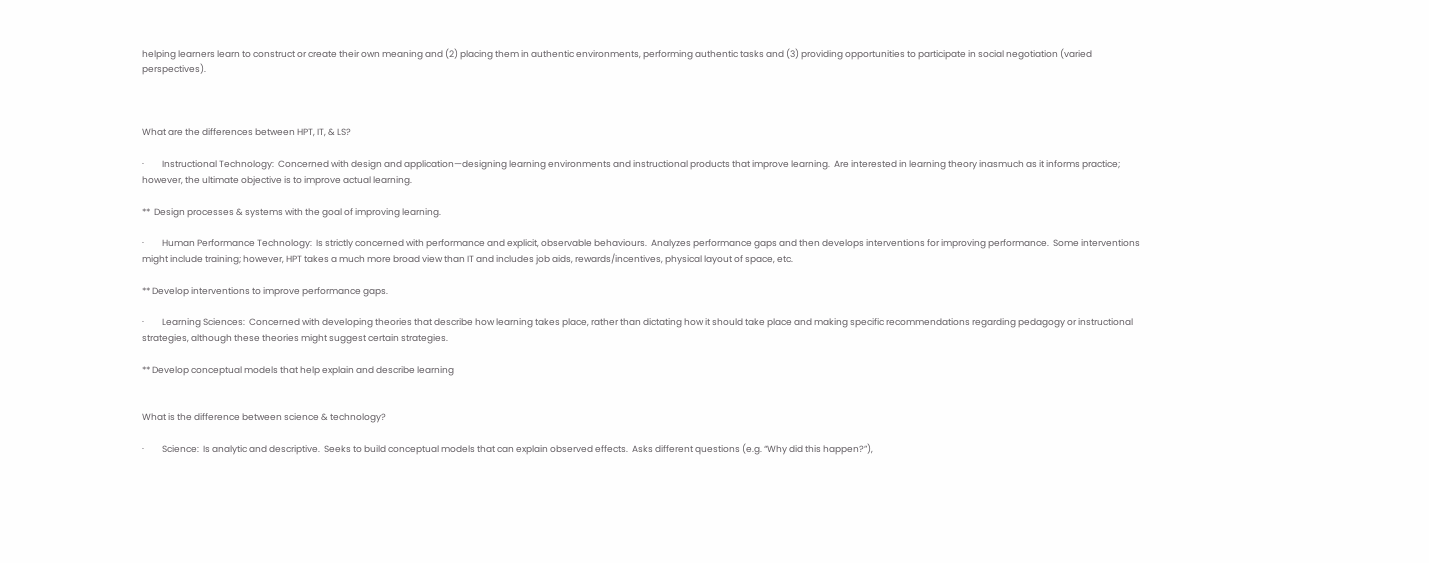helping learners learn to construct or create their own meaning and (2) placing them in authentic environments, performing authentic tasks and (3) providing opportunities to participate in social negotiation (varied perspectives).



What are the differences between HPT, IT, & LS?

·         Instructional Technology:  Concerned with design and application—designing learning environments and instructional products that improve learning.  Are interested in learning theory inasmuch as it informs practice; however, the ultimate objective is to improve actual learning.

**  Design processes & systems with the goal of improving learning.

·         Human Performance Technology:  Is strictly concerned with performance and explicit, observable behaviours.  Analyzes performance gaps and then develops interventions for improving performance.  Some interventions might include training; however, HPT takes a much more broad view than IT and includes job aids, rewards/incentives, physical layout of space, etc.

** Develop interventions to improve performance gaps.

·         Learning Sciences:  Concerned with developing theories that describe how learning takes place, rather than dictating how it should take place and making specific recommendations regarding pedagogy or instructional strategies, although these theories might suggest certain strategies.

** Develop conceptual models that help explain and describe learning


What is the difference between science & technology?

·         Science:  Is analytic and descriptive.  Seeks to build conceptual models that can explain observed effects.  Asks different questions (e.g. “Why did this happen?”),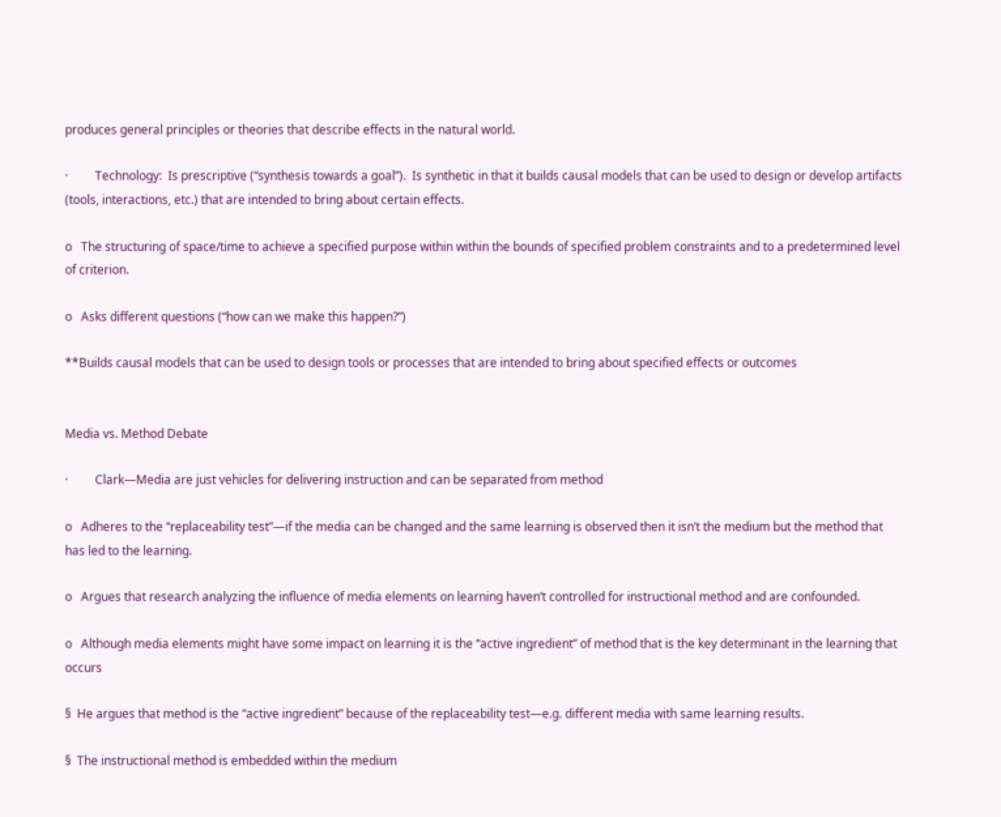produces general principles or theories that describe effects in the natural world.

·         Technology:  Is prescriptive (“synthesis towards a goal”).  Is synthetic in that it builds causal models that can be used to design or develop artifacts (tools, interactions, etc.) that are intended to bring about certain effects.

o   The structuring of space/time to achieve a specified purpose within within the bounds of specified problem constraints and to a predetermined level of criterion.

o   Asks different questions (“how can we make this happen?”)

**Builds causal models that can be used to design tools or processes that are intended to bring about specified effects or outcomes


Media vs. Method Debate

·         Clark—Media are just vehicles for delivering instruction and can be separated from method

o   Adheres to the “replaceability test”—if the media can be changed and the same learning is observed then it isn’t the medium but the method that has led to the learning.

o   Argues that research analyzing the influence of media elements on learning haven’t controlled for instructional method and are confounded.

o   Although media elements might have some impact on learning it is the “active ingredient” of method that is the key determinant in the learning that occurs

§  He argues that method is the “active ingredient” because of the replaceability test—e.g. different media with same learning results.

§  The instructional method is embedded within the medium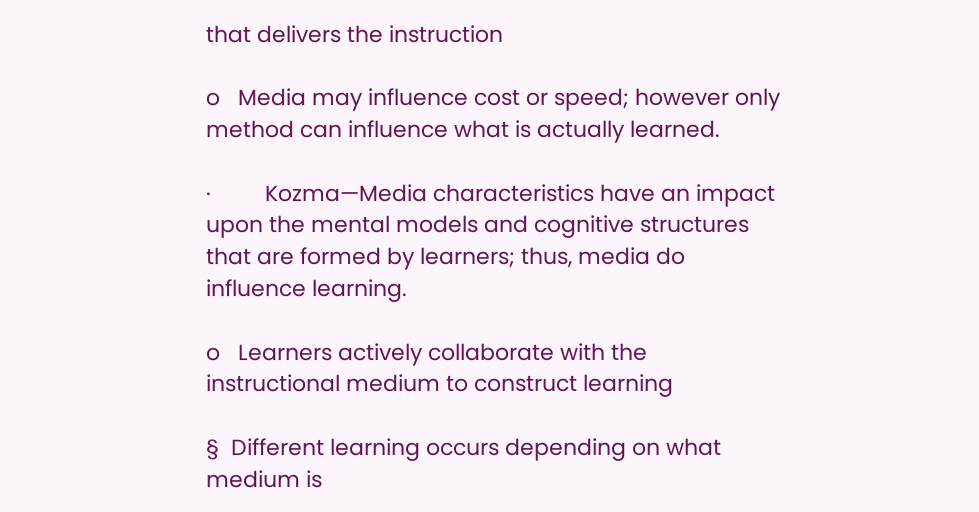that delivers the instruction

o   Media may influence cost or speed; however only method can influence what is actually learned.

·         Kozma—Media characteristics have an impact upon the mental models and cognitive structures that are formed by learners; thus, media do influence learning.

o   Learners actively collaborate with the instructional medium to construct learning

§  Different learning occurs depending on what medium is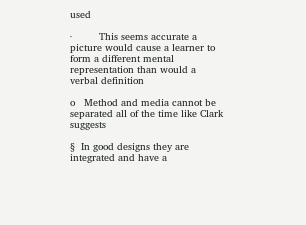used

·         This seems accurate a picture would cause a learner to form a different mental representation than would a verbal definition

o   Method and media cannot be separated all of the time like Clark suggests

§  In good designs they are integrated and have a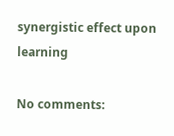synergistic effect upon learning

No comments: